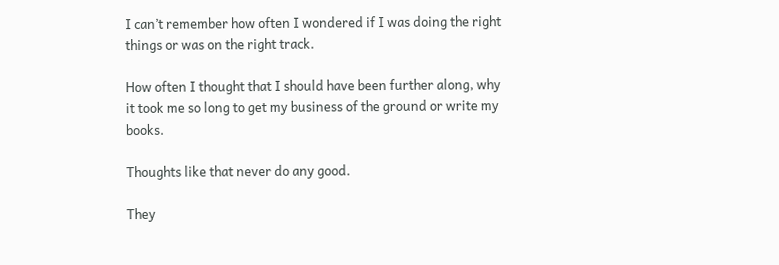I can’t remember how often I wondered if I was doing the right things or was on the right track.

How often I thought that I should have been further along, why it took me so long to get my business of the ground or write my books.

Thoughts like that never do any good.

They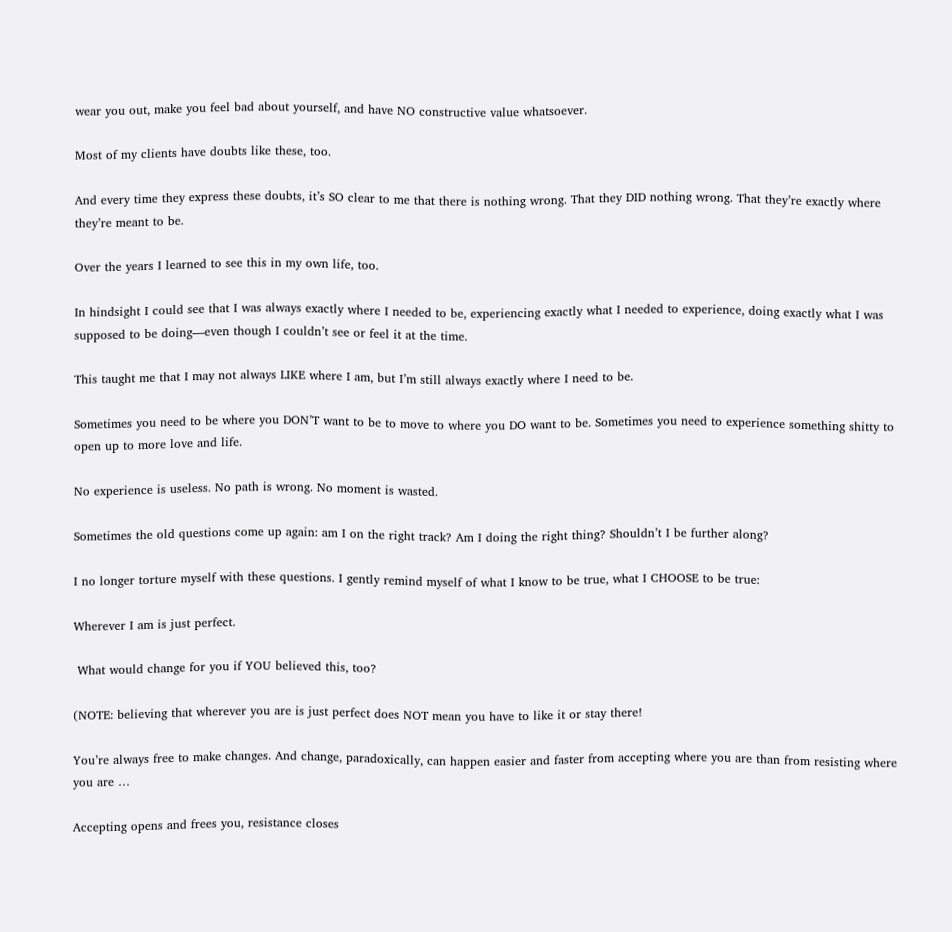wear you out, make you feel bad about yourself, and have NO constructive value whatsoever.

Most of my clients have doubts like these, too.

And every time they express these doubts, it’s SO clear to me that there is nothing wrong. That they DID nothing wrong. That they’re exactly where they’re meant to be.

Over the years I learned to see this in my own life, too.

In hindsight I could see that I was always exactly where I needed to be, experiencing exactly what I needed to experience, doing exactly what I was supposed to be doing—even though I couldn’t see or feel it at the time.

This taught me that I may not always LIKE where I am, but I’m still always exactly where I need to be.

Sometimes you need to be where you DON’T want to be to move to where you DO want to be. Sometimes you need to experience something shitty to open up to more love and life.

No experience is useless. No path is wrong. No moment is wasted.

Sometimes the old questions come up again: am I on the right track? Am I doing the right thing? Shouldn’t I be further along?

I no longer torture myself with these questions. I gently remind myself of what I know to be true, what I CHOOSE to be true:

Wherever I am is just perfect.

 What would change for you if YOU believed this, too?

(NOTE: believing that wherever you are is just perfect does NOT mean you have to like it or stay there!

You’re always free to make changes. And change, paradoxically, can happen easier and faster from accepting where you are than from resisting where you are …

Accepting opens and frees you, resistance closes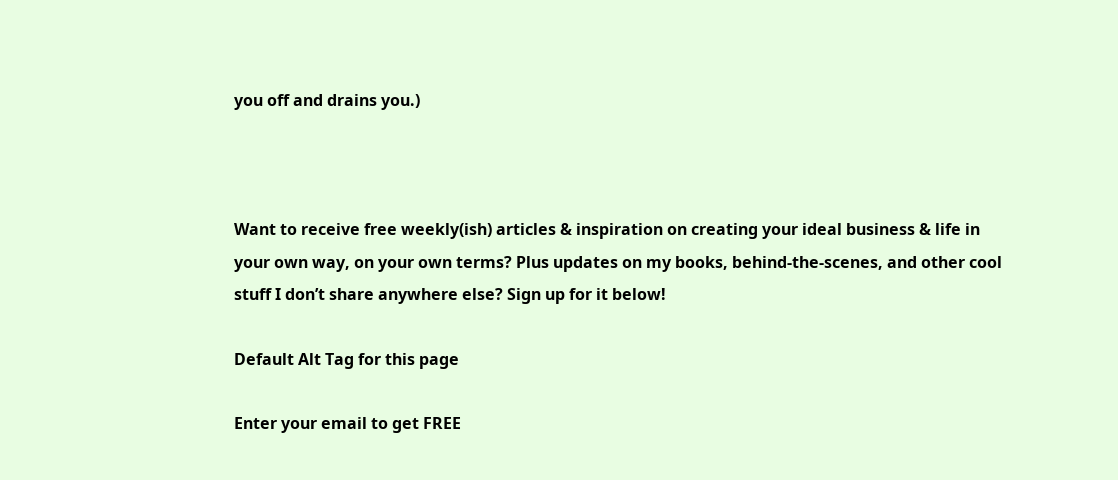you off and drains you.)



Want to receive free weekly(ish) articles & inspiration on creating your ideal business & life in your own way, on your own terms? Plus updates on my books, behind-the-scenes, and other cool stuff I don’t share anywhere else? Sign up for it below!

Default Alt Tag for this page

Enter your email to get FREE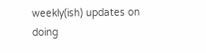weekly(ish) updates on doing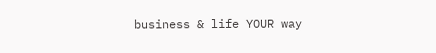business & life YOUR way